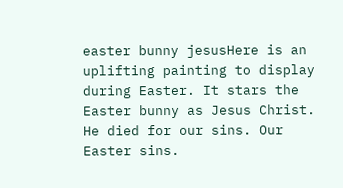easter bunny jesusHere is an uplifting painting to display during Easter. It stars the Easter bunny as Jesus Christ. He died for our sins. Our Easter sins.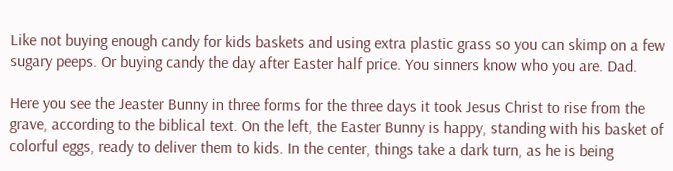Like not buying enough candy for kids baskets and using extra plastic grass so you can skimp on a few sugary peeps. Or buying candy the day after Easter half price. You sinners know who you are. Dad.

Here you see the Jeaster Bunny in three forms for the three days it took Jesus Christ to rise from the grave, according to the biblical text. On the left, the Easter Bunny is happy, standing with his basket of colorful eggs, ready to deliver them to kids. In the center, things take a dark turn, as he is being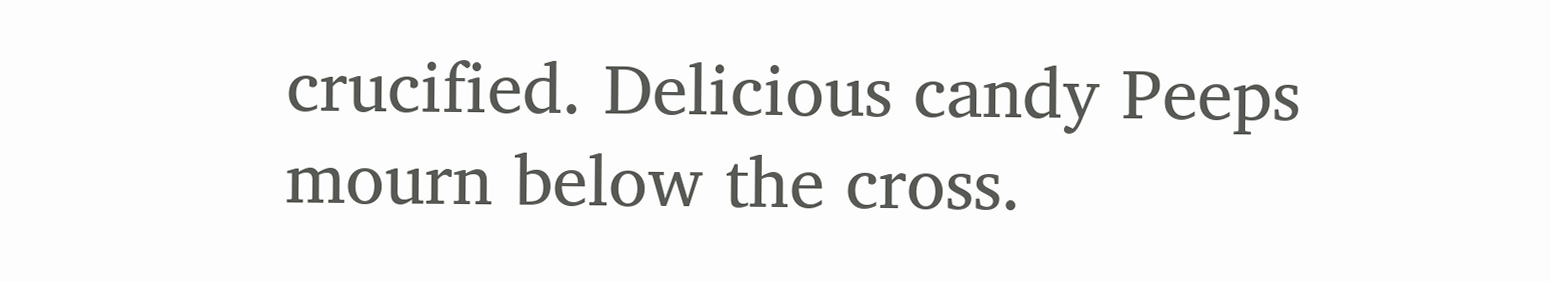crucified. Delicious candy Peeps mourn below the cross.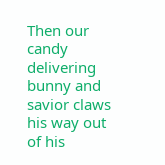Then our candy delivering bunny and savior claws his way out of his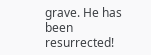grave. He has been resurrected!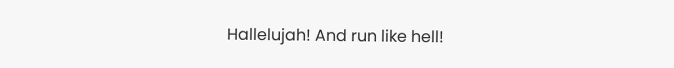Hallelujah! And run like hell!